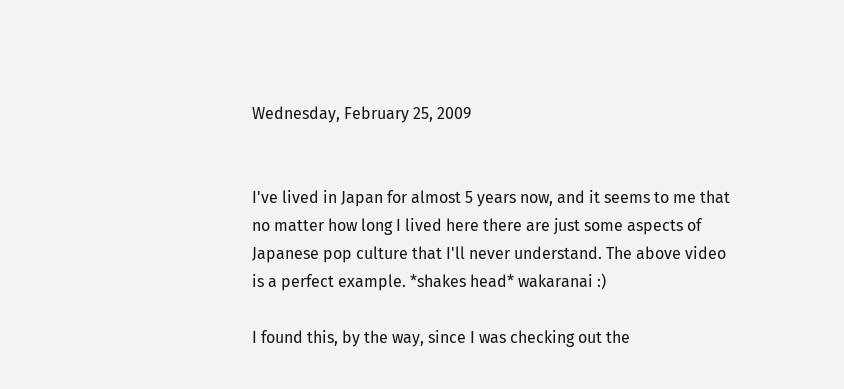Wednesday, February 25, 2009


I've lived in Japan for almost 5 years now, and it seems to me that no matter how long I lived here there are just some aspects of Japanese pop culture that I'll never understand. The above video is a perfect example. *shakes head* wakaranai :)

I found this, by the way, since I was checking out the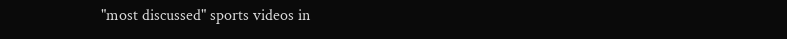"most discussed" sports videos in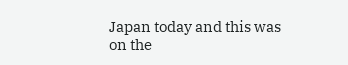Japan today and this was on the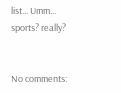list... Umm... sports? really?


No comments: